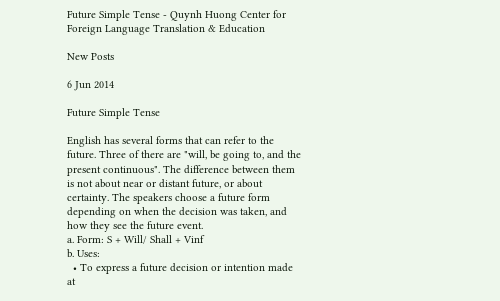Future Simple Tense - Quynh Huong Center for Foreign Language Translation & Education

New Posts

6 Jun 2014

Future Simple Tense

English has several forms that can refer to the future. Three of there are "will, be going to, and the present continuous". The difference between them is not about near or distant future, or about certainty. The speakers choose a future form depending on when the decision was taken, and how they see the future event.
a. Form: S + Will/ Shall + Vinf
b. Uses:
  • To express a future decision or intention made at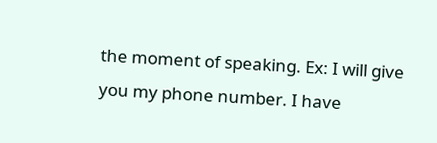the moment of speaking. Ex: I will give you my phone number. I have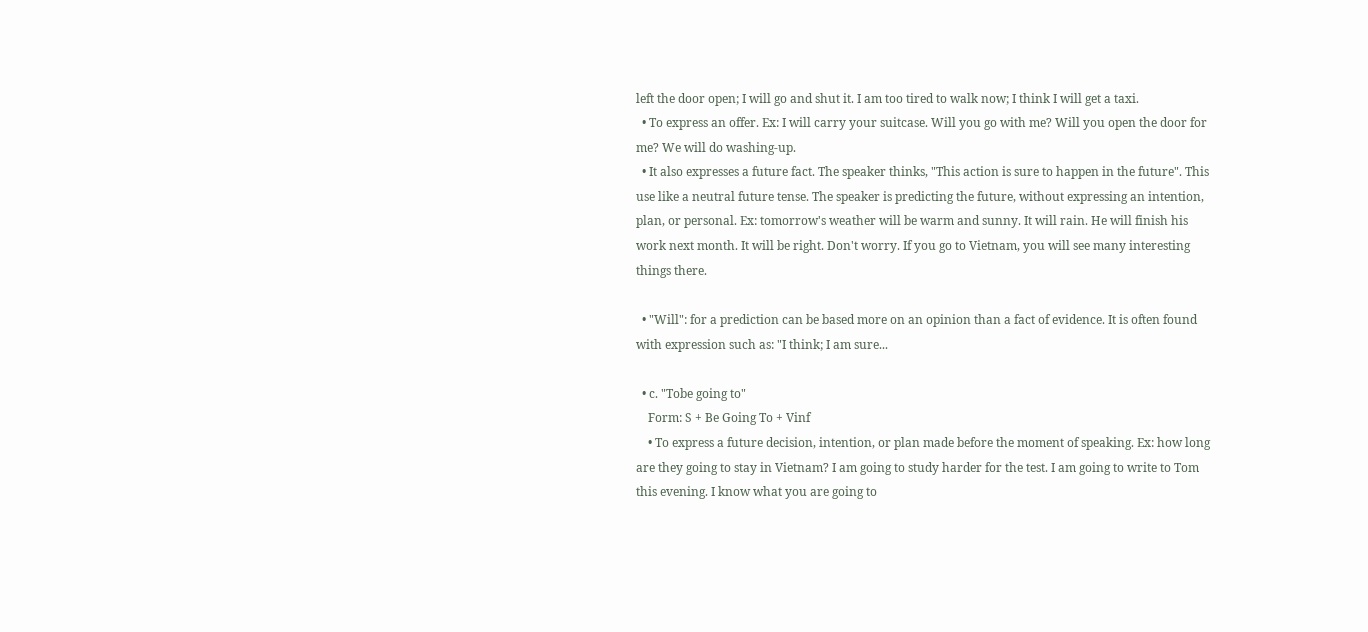left the door open; I will go and shut it. I am too tired to walk now; I think I will get a taxi.
  • To express an offer. Ex: I will carry your suitcase. Will you go with me? Will you open the door for me? We will do washing-up.
  • It also expresses a future fact. The speaker thinks, "This action is sure to happen in the future". This use like a neutral future tense. The speaker is predicting the future, without expressing an intention, plan, or personal. Ex: tomorrow's weather will be warm and sunny. It will rain. He will finish his work next month. It will be right. Don't worry. If you go to Vietnam, you will see many interesting things there.

  • "Will": for a prediction can be based more on an opinion than a fact of evidence. It is often found with expression such as: "I think; I am sure...

  • c. "Tobe going to"
    Form: S + Be Going To + Vinf
    • To express a future decision, intention, or plan made before the moment of speaking. Ex: how long are they going to stay in Vietnam? I am going to study harder for the test. I am going to write to Tom this evening. I know what you are going to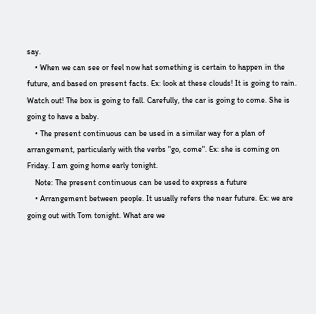say.
    • When we can see or feel now hat something is certain to happen in the future, and based on present facts. Ex: look at these clouds! It is going to rain. Watch out! The box is going to fall. Carefully, the car is going to come. She is going to have a baby.
    • The present continuous can be used in a similar way for a plan of arrangement, particularly with the verbs "go, come". Ex: she is coming on Friday. I am going home early tonight.
    Note: The present continuous can be used to express a future
    • Arrangement between people. It usually refers the near future. Ex: we are going out with Tom tonight. What are we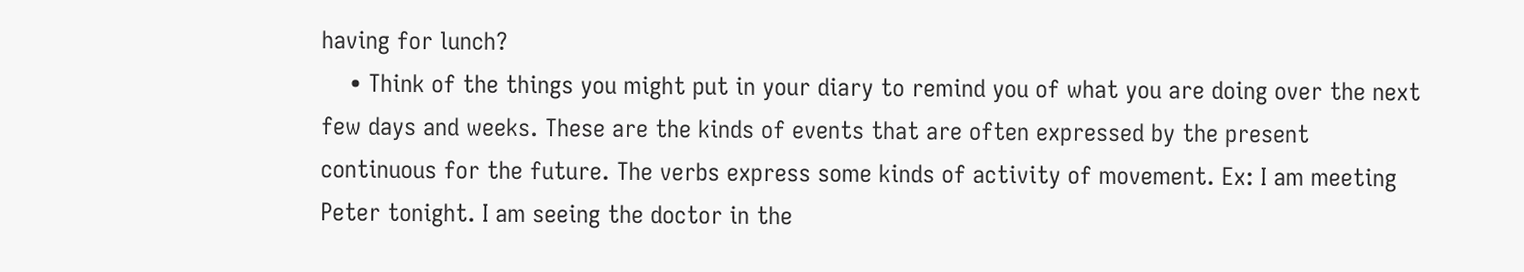having for lunch?
    • Think of the things you might put in your diary to remind you of what you are doing over the next few days and weeks. These are the kinds of events that are often expressed by the present continuous for the future. The verbs express some kinds of activity of movement. Ex: I am meeting Peter tonight. I am seeing the doctor in the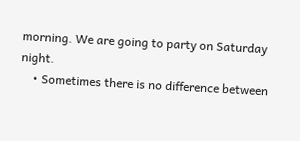morning. We are going to party on Saturday night.
    • Sometimes there is no difference between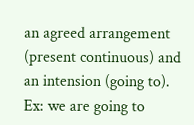an agreed arrangement (present continuous) and an intension (going to). Ex: we are going to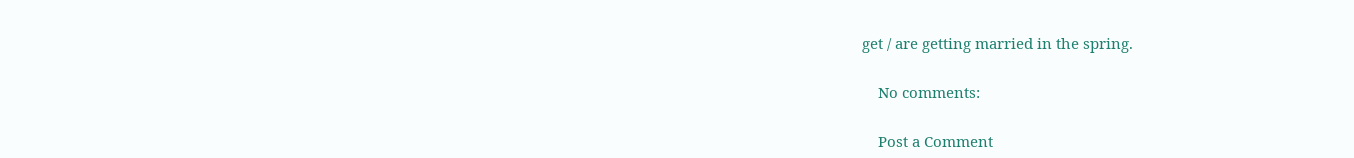get / are getting married in the spring.

    No comments:

    Post a Comment